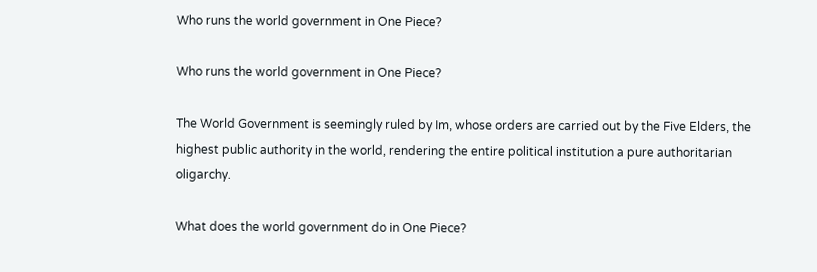Who runs the world government in One Piece?

Who runs the world government in One Piece?

The World Government is seemingly ruled by Im, whose orders are carried out by the Five Elders, the highest public authority in the world, rendering the entire political institution a pure authoritarian oligarchy.

What does the world government do in One Piece?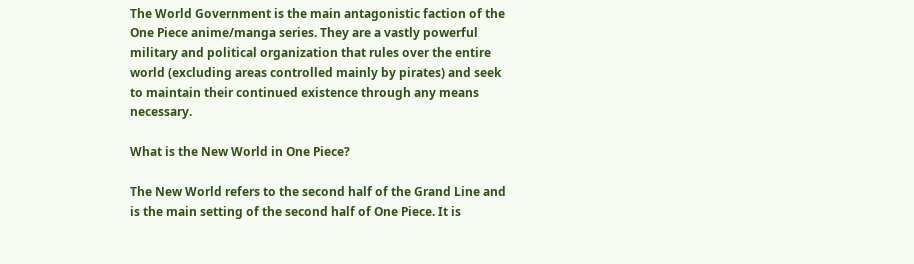The World Government is the main antagonistic faction of the One Piece anime/manga series. They are a vastly powerful military and political organization that rules over the entire world (excluding areas controlled mainly by pirates) and seek to maintain their continued existence through any means necessary.

What is the New World in One Piece?

The New World refers to the second half of the Grand Line and is the main setting of the second half of One Piece. It is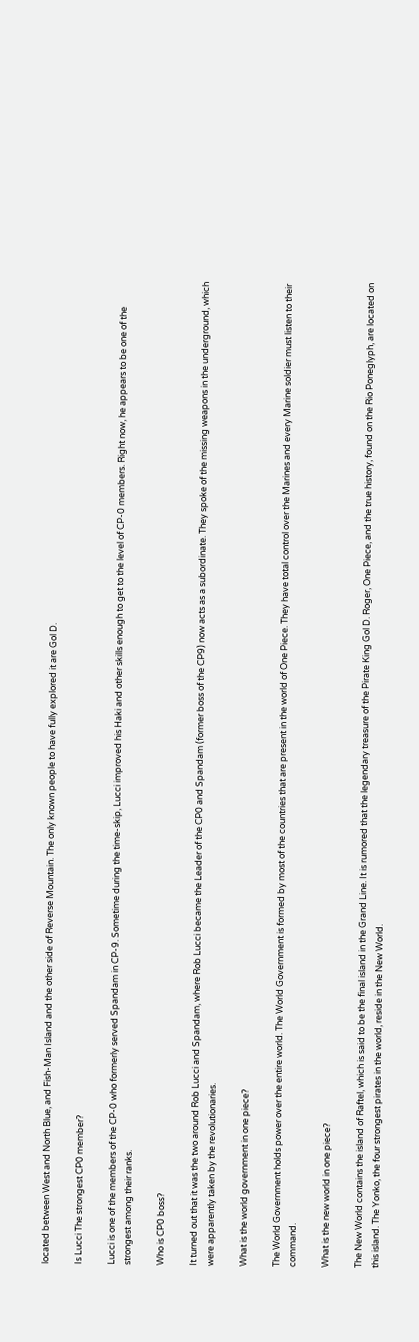located between West and North Blue, and Fish-Man Island and the other side of Reverse Mountain. The only known people to have fully explored it are Gol D.

Is Lucci The strongest CP0 member?

Lucci is one of the members of the CP-0 who formerly served Spandam in CP-9. Sometime during the time-skip, Lucci improved his Haki and other skills enough to get to the level of CP-0 members. Right now, he appears to be one of the strongest among their ranks.

Who is CP0 boss?

It turned out that it was the two around Rob Lucci and Spandam, where Rob Lucci became the Leader of the CP0 and Spandam (former boss of the CP9) now acts as a subordinate. They spoke of the missing weapons in the underground, which were apparently taken by the revolutionaries.

What is the world government in one piece?

The World Government holds power over the entire world. The World Government is formed by most of the countries that are present in the world of One Piece. They have total control over the Marines and every Marine soldier must listen to their command.

What is the new world in one piece?

The New World contains the island of Raftel, which is said to be the final island in the Grand Line. It is rumored that the legendary treasure of the Pirate King Gol D. Roger, One Piece, and the true history, found on the Rio Poneglyph, are located on this island. The Yonko, the four strongest pirates in the world, reside in the New World.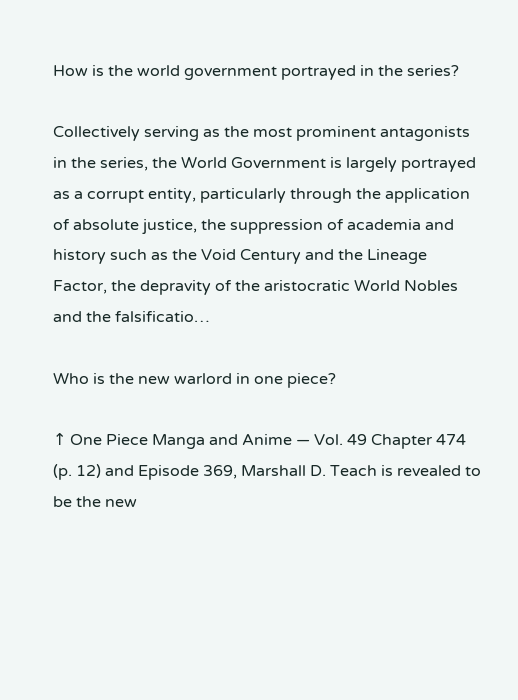How is the world government portrayed in the series?

Collectively serving as the most prominent antagonists in the series, the World Government is largely portrayed as a corrupt entity, particularly through the application of absolute justice, the suppression of academia and history such as the Void Century and the Lineage Factor, the depravity of the aristocratic World Nobles and the falsificatio…

Who is the new warlord in one piece?

↑ One Piece Manga and Anime — Vol. 49 Chapter 474 (p. 12) and Episode 369, Marshall D. Teach is revealed to be the new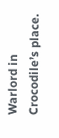Warlord in Crocodile’s place.